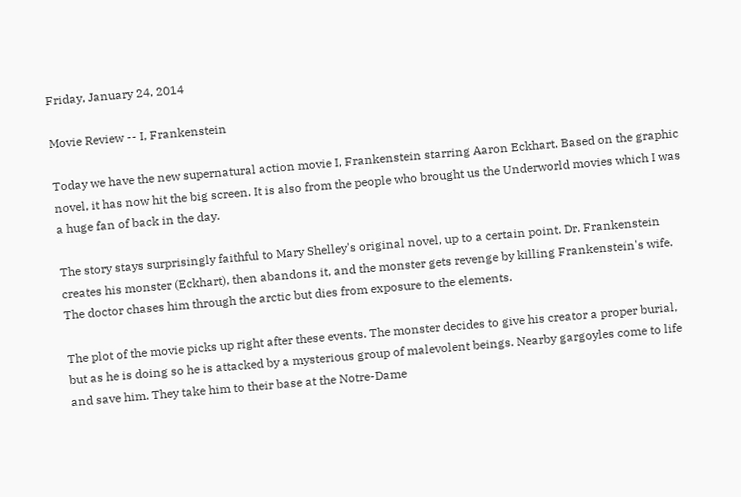Friday, January 24, 2014

Movie Review -- I, Frankenstein

Today we have the new supernatural action movie I, Frankenstein starring Aaron Eckhart. Based on the graphic novel, it has now hit the big screen. It is also from the people who brought us the Underworld movies which I was a huge fan of back in the day.

The story stays surprisingly faithful to Mary Shelley's original novel, up to a certain point. Dr. Frankenstein creates his monster (Eckhart), then abandons it, and the monster gets revenge by killing Frankenstein's wife. The doctor chases him through the arctic but dies from exposure to the elements.

The plot of the movie picks up right after these events. The monster decides to give his creator a proper burial, but as he is doing so he is attacked by a mysterious group of malevolent beings. Nearby gargoyles come to life and save him. They take him to their base at the Notre-Dame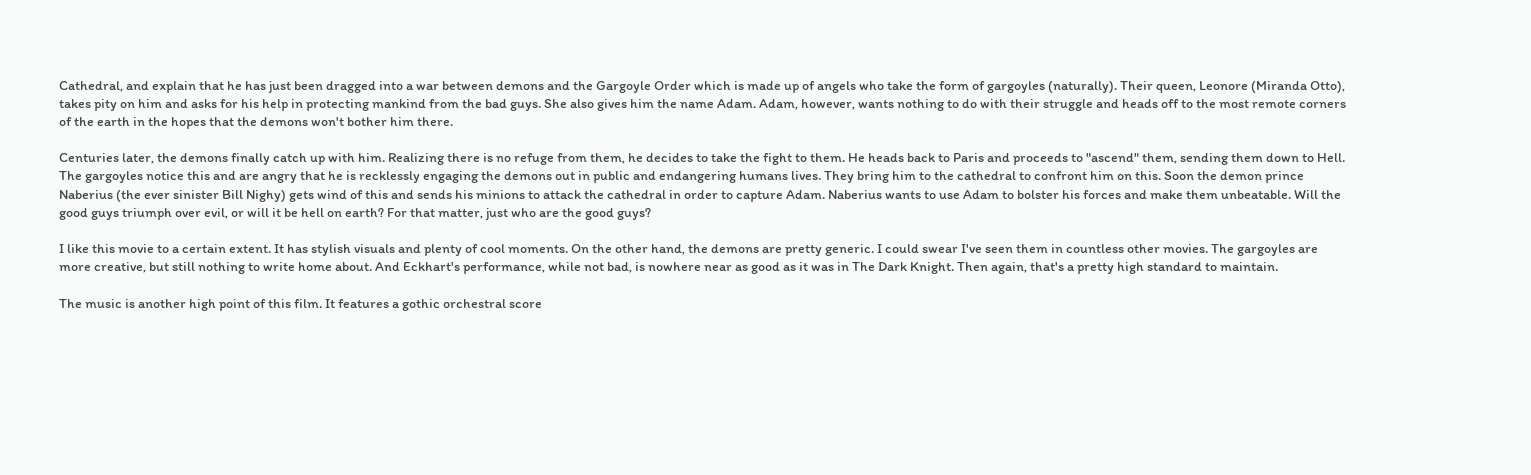Cathedral, and explain that he has just been dragged into a war between demons and the Gargoyle Order which is made up of angels who take the form of gargoyles (naturally). Their queen, Leonore (Miranda Otto), takes pity on him and asks for his help in protecting mankind from the bad guys. She also gives him the name Adam. Adam, however, wants nothing to do with their struggle and heads off to the most remote corners of the earth in the hopes that the demons won't bother him there.

Centuries later, the demons finally catch up with him. Realizing there is no refuge from them, he decides to take the fight to them. He heads back to Paris and proceeds to "ascend" them, sending them down to Hell. The gargoyles notice this and are angry that he is recklessly engaging the demons out in public and endangering humans lives. They bring him to the cathedral to confront him on this. Soon the demon prince Naberius (the ever sinister Bill Nighy) gets wind of this and sends his minions to attack the cathedral in order to capture Adam. Naberius wants to use Adam to bolster his forces and make them unbeatable. Will the good guys triumph over evil, or will it be hell on earth? For that matter, just who are the good guys?

I like this movie to a certain extent. It has stylish visuals and plenty of cool moments. On the other hand, the demons are pretty generic. I could swear I've seen them in countless other movies. The gargoyles are more creative, but still nothing to write home about. And Eckhart's performance, while not bad, is nowhere near as good as it was in The Dark Knight. Then again, that's a pretty high standard to maintain.

The music is another high point of this film. It features a gothic orchestral score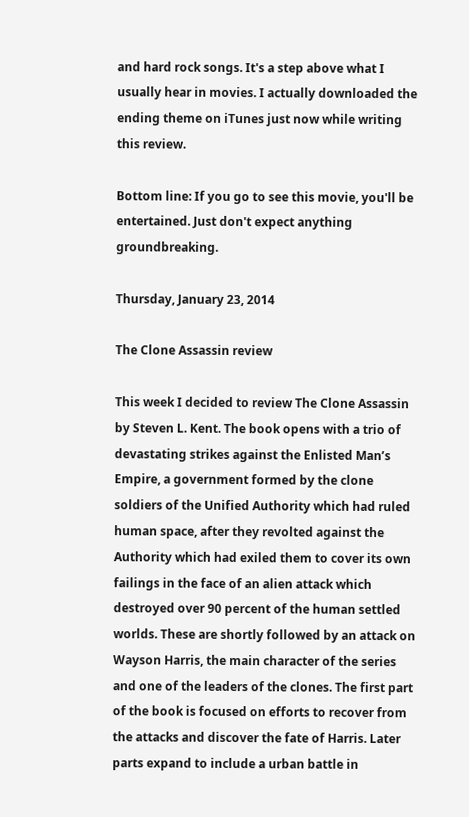and hard rock songs. It's a step above what I usually hear in movies. I actually downloaded the ending theme on iTunes just now while writing this review.

Bottom line: If you go to see this movie, you'll be entertained. Just don't expect anything groundbreaking.

Thursday, January 23, 2014

The Clone Assassin review

This week I decided to review The Clone Assassin by Steven L. Kent. The book opens with a trio of devastating strikes against the Enlisted Man’s Empire, a government formed by the clone soldiers of the Unified Authority which had ruled human space, after they revolted against the Authority which had exiled them to cover its own failings in the face of an alien attack which destroyed over 90 percent of the human settled worlds. These are shortly followed by an attack on Wayson Harris, the main character of the series and one of the leaders of the clones. The first part of the book is focused on efforts to recover from the attacks and discover the fate of Harris. Later parts expand to include a urban battle in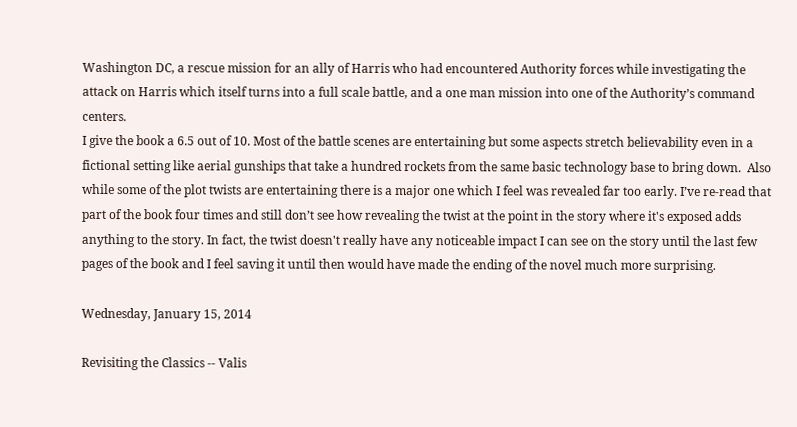Washington DC, a rescue mission for an ally of Harris who had encountered Authority forces while investigating the attack on Harris which itself turns into a full scale battle, and a one man mission into one of the Authority’s command centers.
I give the book a 6.5 out of 10. Most of the battle scenes are entertaining but some aspects stretch believability even in a fictional setting like aerial gunships that take a hundred rockets from the same basic technology base to bring down.  Also while some of the plot twists are entertaining there is a major one which I feel was revealed far too early. I’ve re-read that part of the book four times and still don’t see how revealing the twist at the point in the story where it's exposed adds anything to the story. In fact, the twist doesn't really have any noticeable impact I can see on the story until the last few pages of the book and I feel saving it until then would have made the ending of the novel much more surprising.

Wednesday, January 15, 2014

Revisiting the Classics -- Valis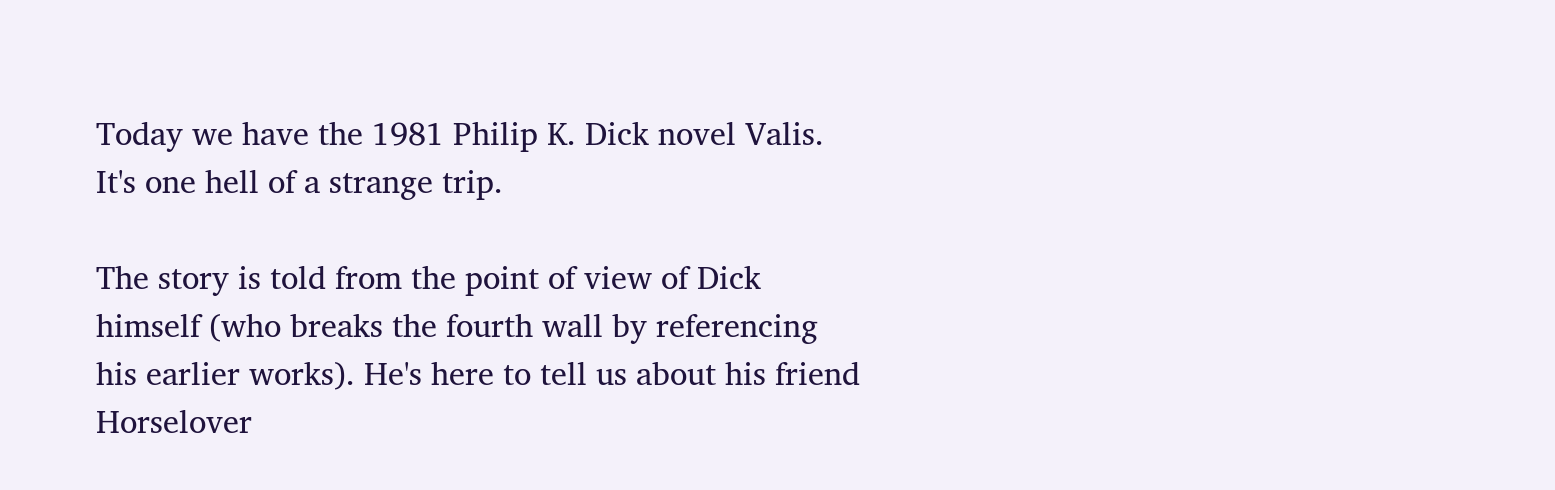Today we have the 1981 Philip K. Dick novel Valis. It's one hell of a strange trip.

The story is told from the point of view of Dick himself (who breaks the fourth wall by referencing his earlier works). He's here to tell us about his friend Horselover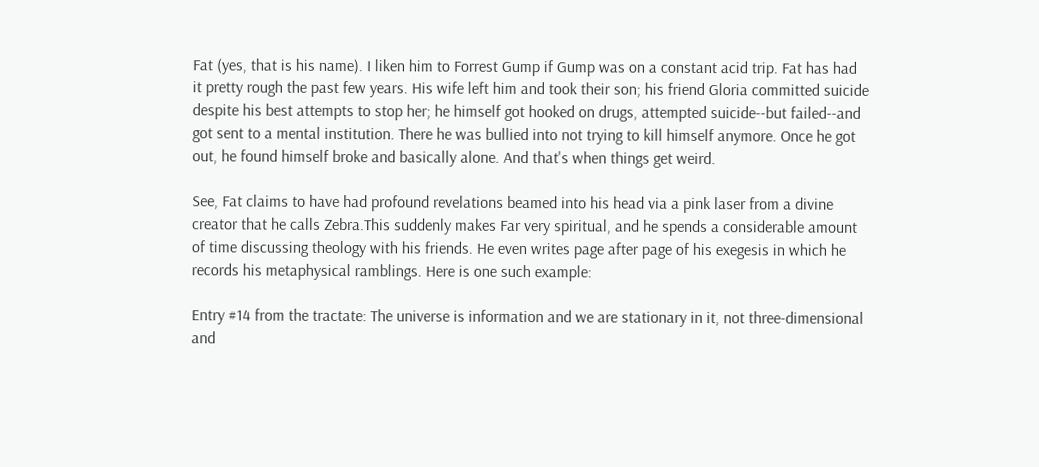Fat (yes, that is his name). I liken him to Forrest Gump if Gump was on a constant acid trip. Fat has had it pretty rough the past few years. His wife left him and took their son; his friend Gloria committed suicide despite his best attempts to stop her; he himself got hooked on drugs, attempted suicide--but failed--and got sent to a mental institution. There he was bullied into not trying to kill himself anymore. Once he got out, he found himself broke and basically alone. And that's when things get weird.

See, Fat claims to have had profound revelations beamed into his head via a pink laser from a divine creator that he calls Zebra.This suddenly makes Far very spiritual, and he spends a considerable amount of time discussing theology with his friends. He even writes page after page of his exegesis in which he records his metaphysical ramblings. Here is one such example:

Entry #14 from the tractate: The universe is information and we are stationary in it, not three-dimensional and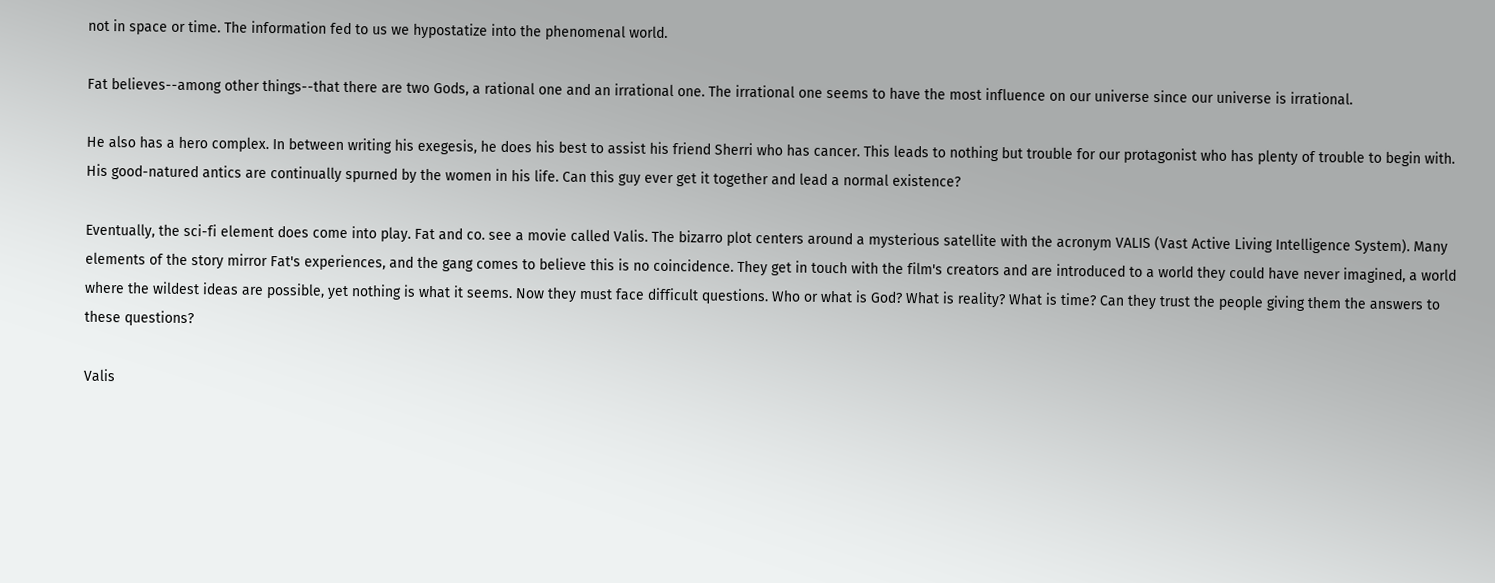not in space or time. The information fed to us we hypostatize into the phenomenal world.

Fat believes--among other things--that there are two Gods, a rational one and an irrational one. The irrational one seems to have the most influence on our universe since our universe is irrational.

He also has a hero complex. In between writing his exegesis, he does his best to assist his friend Sherri who has cancer. This leads to nothing but trouble for our protagonist who has plenty of trouble to begin with. His good-natured antics are continually spurned by the women in his life. Can this guy ever get it together and lead a normal existence?

Eventually, the sci-fi element does come into play. Fat and co. see a movie called Valis. The bizarro plot centers around a mysterious satellite with the acronym VALIS (Vast Active Living Intelligence System). Many elements of the story mirror Fat's experiences, and the gang comes to believe this is no coincidence. They get in touch with the film's creators and are introduced to a world they could have never imagined, a world where the wildest ideas are possible, yet nothing is what it seems. Now they must face difficult questions. Who or what is God? What is reality? What is time? Can they trust the people giving them the answers to these questions?

Valis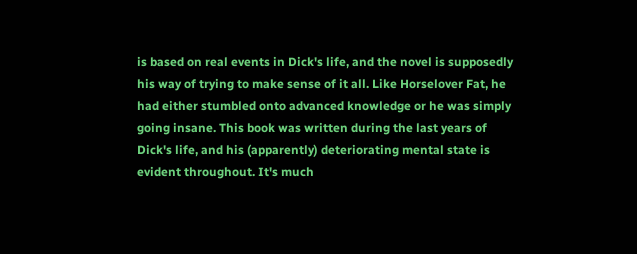is based on real events in Dick's life, and the novel is supposedly his way of trying to make sense of it all. Like Horselover Fat, he had either stumbled onto advanced knowledge or he was simply going insane. This book was written during the last years of Dick's life, and his (apparently) deteriorating mental state is evident throughout. It's much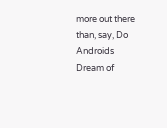more out there than, say, Do Androids Dream of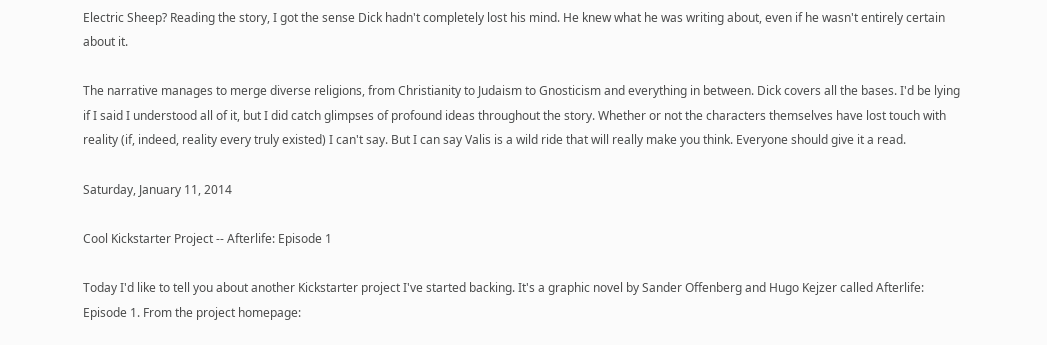Electric Sheep? Reading the story, I got the sense Dick hadn't completely lost his mind. He knew what he was writing about, even if he wasn't entirely certain about it.

The narrative manages to merge diverse religions, from Christianity to Judaism to Gnosticism and everything in between. Dick covers all the bases. I'd be lying if I said I understood all of it, but I did catch glimpses of profound ideas throughout the story. Whether or not the characters themselves have lost touch with reality (if, indeed, reality every truly existed) I can't say. But I can say Valis is a wild ride that will really make you think. Everyone should give it a read.

Saturday, January 11, 2014

Cool Kickstarter Project -- Afterlife: Episode 1

Today I'd like to tell you about another Kickstarter project I've started backing. It's a graphic novel by Sander Offenberg and Hugo Kejzer called Afterlife: Episode 1. From the project homepage: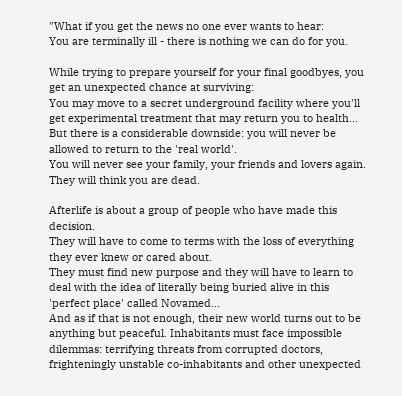"What if you get the news no one ever wants to hear:
You are terminally ill - there is nothing we can do for you.

While trying to prepare yourself for your final goodbyes, you get an unexpected chance at surviving:
You may move to a secret underground facility where you'll get experimental treatment that may return you to health...
But there is a considerable downside: you will never be allowed to return to the 'real world'.
You will never see your family, your friends and lovers again.
They will think you are dead.

Afterlife is about a group of people who have made this decision.
They will have to come to terms with the loss of everything they ever knew or cared about.
They must find new purpose and they will have to learn to deal with the idea of literally being buried alive in this 'perfect place' called Novamed...
And as if that is not enough, their new world turns out to be anything but peaceful. Inhabitants must face impossible dilemmas: terrifying threats from corrupted doctors, frighteningly unstable co-inhabitants and other unexpected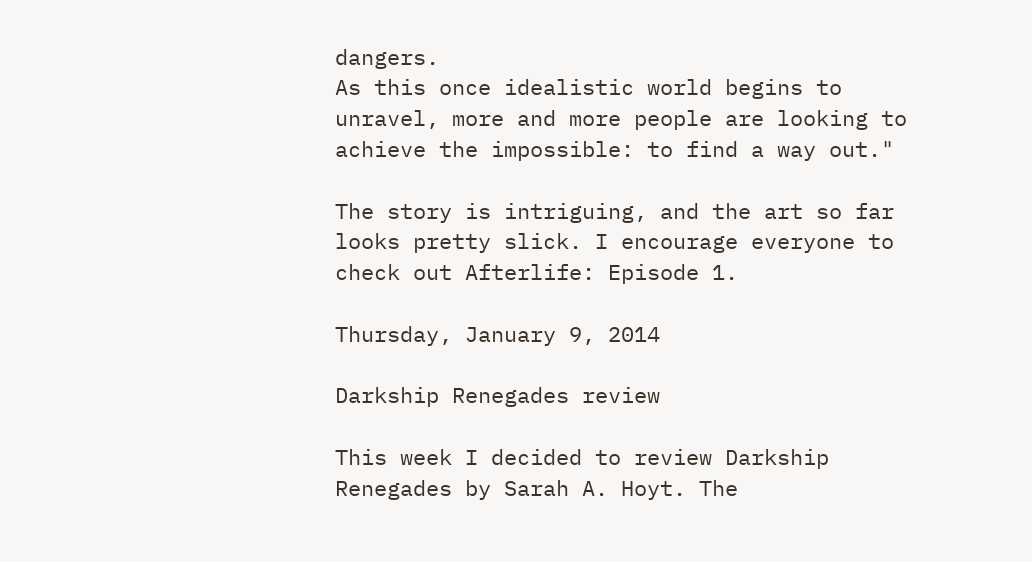dangers.
As this once idealistic world begins to unravel, more and more people are looking to achieve the impossible: to find a way out."

The story is intriguing, and the art so far looks pretty slick. I encourage everyone to check out Afterlife: Episode 1.

Thursday, January 9, 2014

Darkship Renegades review

This week I decided to review Darkship Renegades by Sarah A. Hoyt. The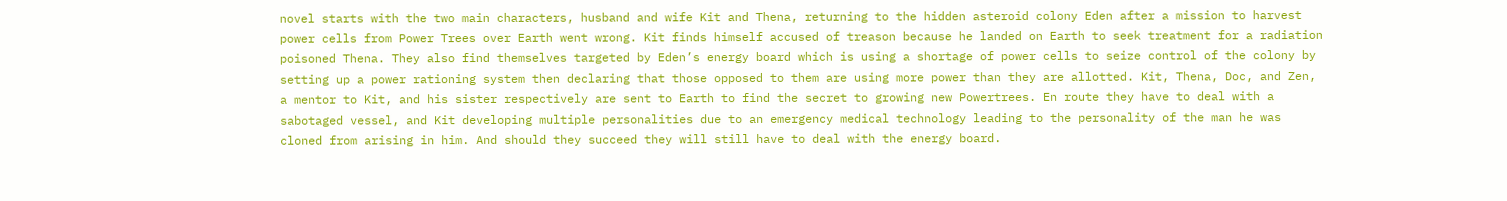novel starts with the two main characters, husband and wife Kit and Thena, returning to the hidden asteroid colony Eden after a mission to harvest power cells from Power Trees over Earth went wrong. Kit finds himself accused of treason because he landed on Earth to seek treatment for a radiation poisoned Thena. They also find themselves targeted by Eden’s energy board which is using a shortage of power cells to seize control of the colony by setting up a power rationing system then declaring that those opposed to them are using more power than they are allotted. Kit, Thena, Doc, and Zen, a mentor to Kit, and his sister respectively are sent to Earth to find the secret to growing new Powertrees. En route they have to deal with a sabotaged vessel, and Kit developing multiple personalities due to an emergency medical technology leading to the personality of the man he was cloned from arising in him. And should they succeed they will still have to deal with the energy board.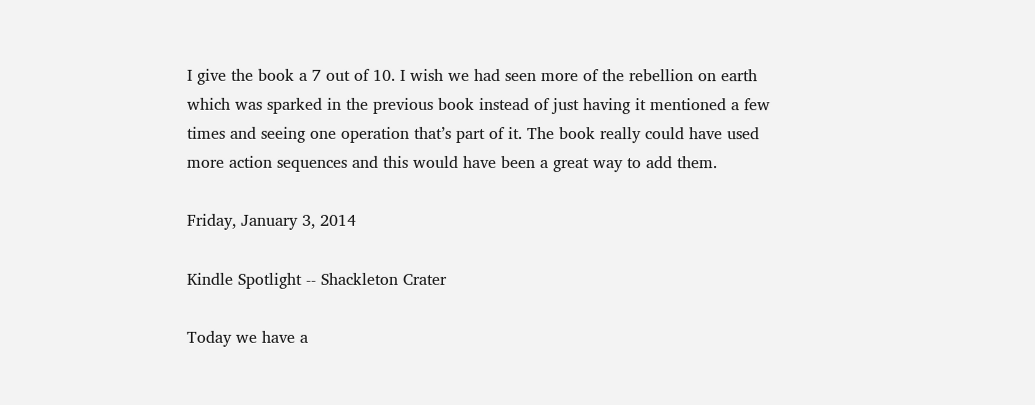I give the book a 7 out of 10. I wish we had seen more of the rebellion on earth which was sparked in the previous book instead of just having it mentioned a few times and seeing one operation that’s part of it. The book really could have used more action sequences and this would have been a great way to add them.

Friday, January 3, 2014

Kindle Spotlight -- Shackleton Crater

Today we have a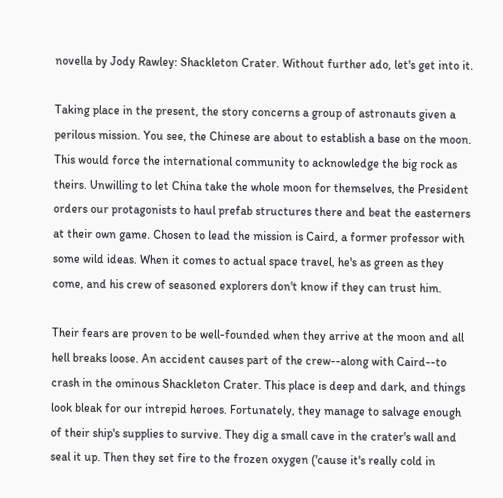novella by Jody Rawley: Shackleton Crater. Without further ado, let's get into it.

Taking place in the present, the story concerns a group of astronauts given a perilous mission. You see, the Chinese are about to establish a base on the moon. This would force the international community to acknowledge the big rock as theirs. Unwilling to let China take the whole moon for themselves, the President orders our protagonists to haul prefab structures there and beat the easterners at their own game. Chosen to lead the mission is Caird, a former professor with some wild ideas. When it comes to actual space travel, he's as green as they come, and his crew of seasoned explorers don't know if they can trust him.

Their fears are proven to be well-founded when they arrive at the moon and all hell breaks loose. An accident causes part of the crew--along with Caird--to crash in the ominous Shackleton Crater. This place is deep and dark, and things look bleak for our intrepid heroes. Fortunately, they manage to salvage enough of their ship's supplies to survive. They dig a small cave in the crater's wall and seal it up. Then they set fire to the frozen oxygen ('cause it's really cold in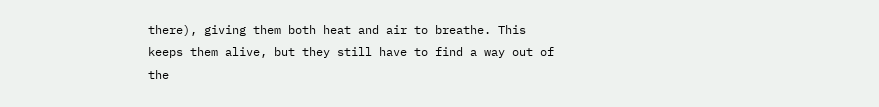there), giving them both heat and air to breathe. This keeps them alive, but they still have to find a way out of the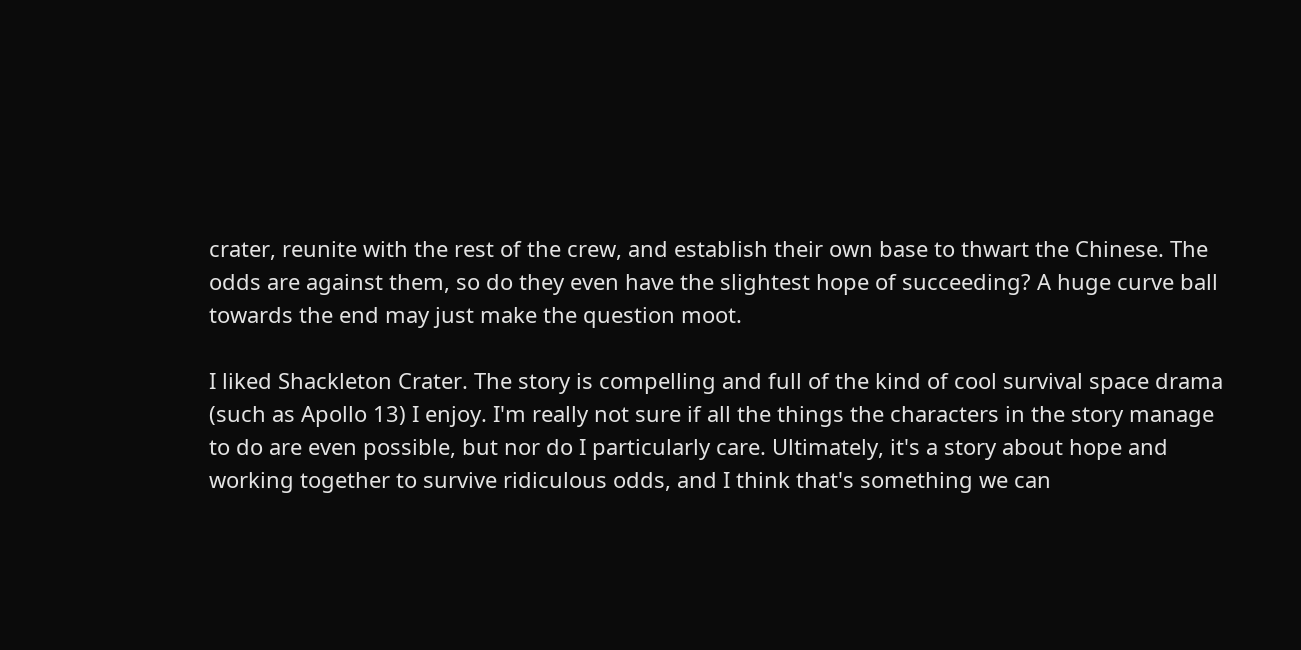crater, reunite with the rest of the crew, and establish their own base to thwart the Chinese. The odds are against them, so do they even have the slightest hope of succeeding? A huge curve ball towards the end may just make the question moot.

I liked Shackleton Crater. The story is compelling and full of the kind of cool survival space drama (such as Apollo 13) I enjoy. I'm really not sure if all the things the characters in the story manage to do are even possible, but nor do I particularly care. Ultimately, it's a story about hope and working together to survive ridiculous odds, and I think that's something we can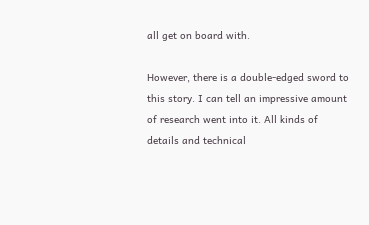all get on board with.

However, there is a double-edged sword to this story. I can tell an impressive amount of research went into it. All kinds of details and technical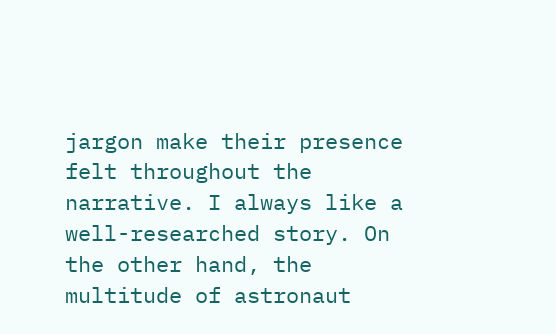jargon make their presence felt throughout the narrative. I always like a well-researched story. On the other hand, the multitude of astronaut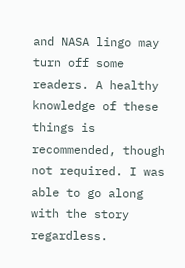and NASA lingo may turn off some readers. A healthy knowledge of these things is recommended, though not required. I was able to go along with the story regardless.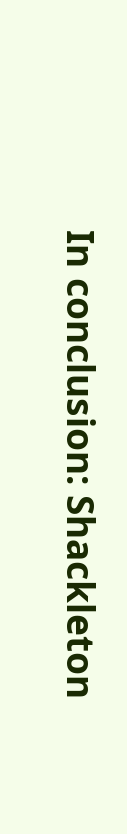In conclusion: Shackleton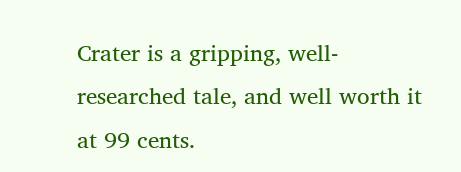Crater is a gripping, well-researched tale, and well worth it at 99 cents.